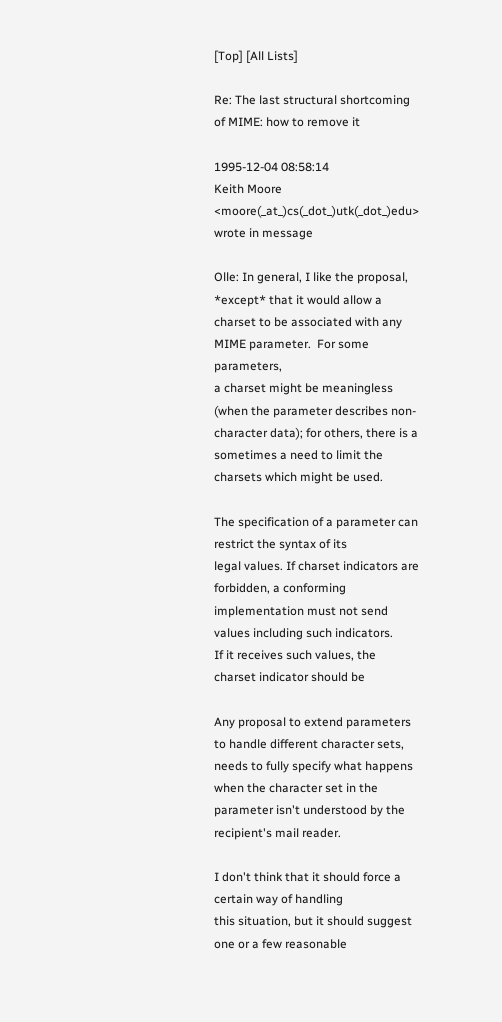[Top] [All Lists]

Re: The last structural shortcoming of MIME: how to remove it

1995-12-04 08:58:14
Keith Moore <moore(_at_)cs(_dot_)utk(_dot_)edu> wrote in message

Olle: In general, I like the proposal, *except* that it would allow a
charset to be associated with any MIME parameter.  For some parameters,
a charset might be meaningless (when the parameter describes non-
character data); for others, there is a sometimes a need to limit the
charsets which might be used.

The specification of a parameter can restrict the syntax of its
legal values. If charset indicators are forbidden, a conforming
implementation must not send values including such indicators.
If it receives such values, the charset indicator should be

Any proposal to extend parameters to handle different character sets,
needs to fully specify what happens when the character set in the
parameter isn't understood by the recipient's mail reader.

I don't think that it should force a certain way of handling
this situation, but it should suggest one or a few reasonable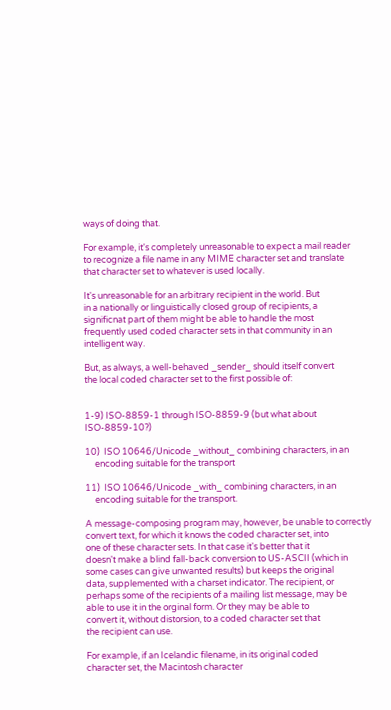ways of doing that.

For example, it's completely unreasonable to expect a mail reader
to recognize a file name in any MIME character set and translate
that character set to whatever is used locally.

It's unreasonable for an arbitrary recipient in the world. But
in a nationally or linguistically closed group of recipients, a
significnat part of them might be able to handle the most
frequently used coded character sets in that community in an
intelligent way.

But, as always, a well-behaved _sender_ should itself convert
the local coded character set to the first possible of:


1-9) ISO-8859-1 through ISO-8859-9 (but what about ISO-8859-10?)

10)  ISO 10646/Unicode _without_ combining characters, in an
     encoding suitable for the transport

11)  ISO 10646/Unicode _with_ combining characters, in an
     encoding suitable for the transport.

A message-composing program may, however, be unable to correctly
convert text, for which it knows the coded character set, into
one of these character sets. In that case it's better that it
doesn't make a blind fall-back conversion to US-ASCII (which in
some cases can give unwanted results) but keeps the original
data, supplemented with a charset indicator. The recipient, or
perhaps some of the recipients of a mailing list message, may be
able to use it in the orginal form. Or they may be able to
convert it, without distorsion, to a coded character set that
the recipient can use.

For example, if an Icelandic filename, in its original coded
character set, the Macintosh character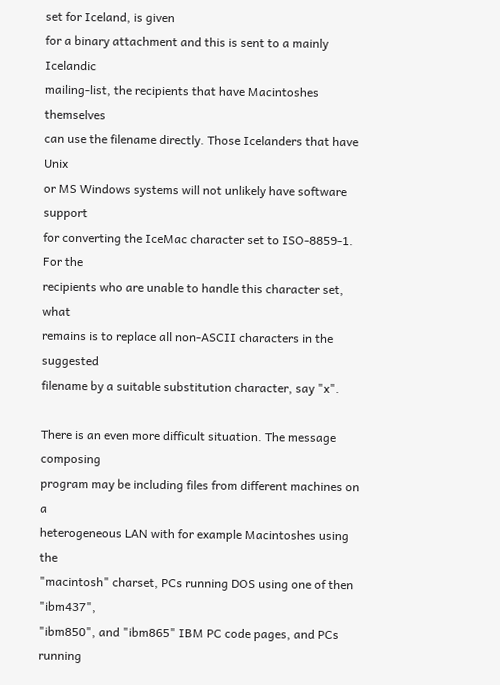set for Iceland, is given
for a binary attachment and this is sent to a mainly Icelandic
mailing-list, the recipients that have Macintoshes themselves
can use the filename directly. Those Icelanders that have Unix
or MS Windows systems will not unlikely have software support
for converting the IceMac character set to ISO-8859-1. For the
recipients who are unable to handle this character set, what
remains is to replace all non-ASCII characters in the suggested
filename by a suitable substitution character, say "x".

There is an even more difficult situation. The message composing
program may be including files from different machines on a
heterogeneous LAN with for example Macintoshes using the
"macintosh" charset, PCs running DOS using one of then "ibm437",
"ibm850", and "ibm865" IBM PC code pages, and PCs running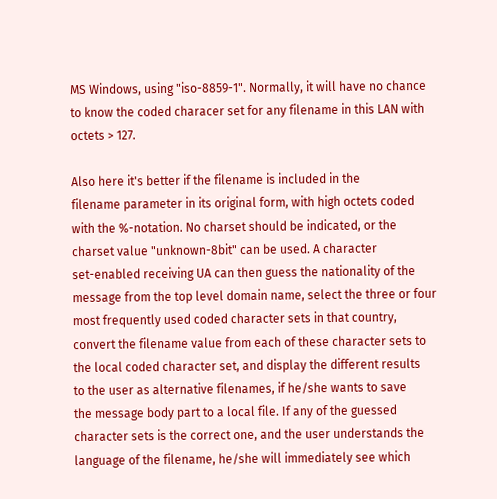MS Windows, using "iso-8859-1". Normally, it will have no chance
to know the coded characer set for any filename in this LAN with
octets > 127.

Also here it's better if the filename is included in the
filename parameter in its original form, with high octets coded
with the %-notation. No charset should be indicated, or the
charset value "unknown-8bit" can be used. A character
set-enabled receiving UA can then guess the nationality of the
message from the top level domain name, select the three or four
most frequently used coded character sets in that country,
convert the filename value from each of these character sets to
the local coded character set, and display the different results
to the user as alternative filenames, if he/she wants to save
the message body part to a local file. If any of the guessed
character sets is the correct one, and the user understands the
language of the filename, he/she will immediately see which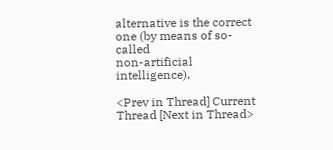alternative is the correct one (by means of so-called
non-artificial intelligence).

<Prev in Thread] Current Thread [Next in Thread>